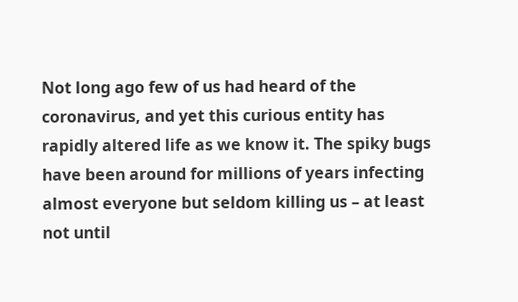Not long ago few of us had heard of the coronavirus, and yet this curious entity has rapidly altered life as we know it. The spiky bugs have been around for millions of years infecting almost everyone but seldom killing us – at least not until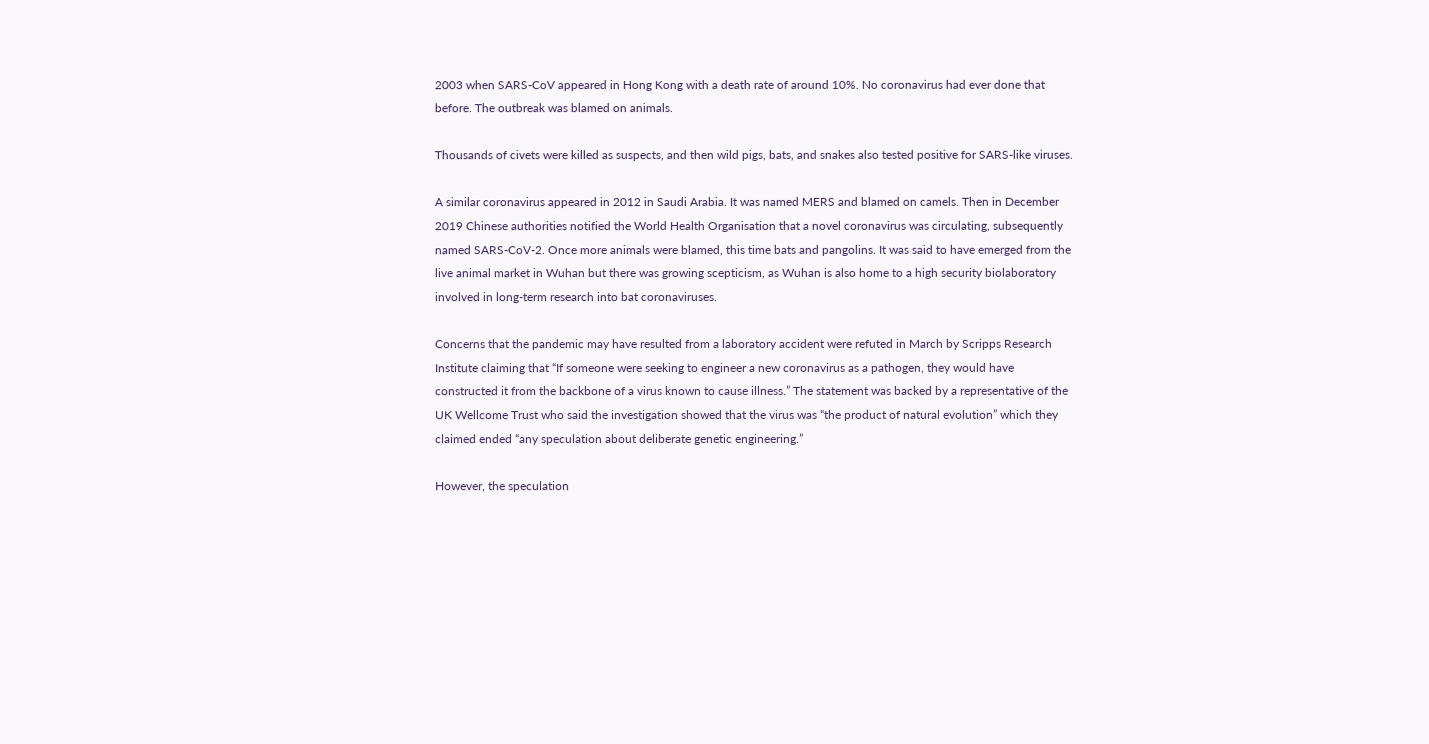2003 when SARS-CoV appeared in Hong Kong with a death rate of around 10%. No coronavirus had ever done that before. The outbreak was blamed on animals.

Thousands of civets were killed as suspects, and then wild pigs, bats, and snakes also tested positive for SARS-like viruses.

A similar coronavirus appeared in 2012 in Saudi Arabia. It was named MERS and blamed on camels. Then in December 2019 Chinese authorities notified the World Health Organisation that a novel coronavirus was circulating, subsequently named SARS-CoV-2. Once more animals were blamed, this time bats and pangolins. It was said to have emerged from the live animal market in Wuhan but there was growing scepticism, as Wuhan is also home to a high security biolaboratory involved in long-term research into bat coronaviruses.

Concerns that the pandemic may have resulted from a laboratory accident were refuted in March by Scripps Research Institute claiming that “If someone were seeking to engineer a new coronavirus as a pathogen, they would have constructed it from the backbone of a virus known to cause illness.” The statement was backed by a representative of the UK Wellcome Trust who said the investigation showed that the virus was “the product of natural evolution” which they claimed ended “any speculation about deliberate genetic engineering.”

However, the speculation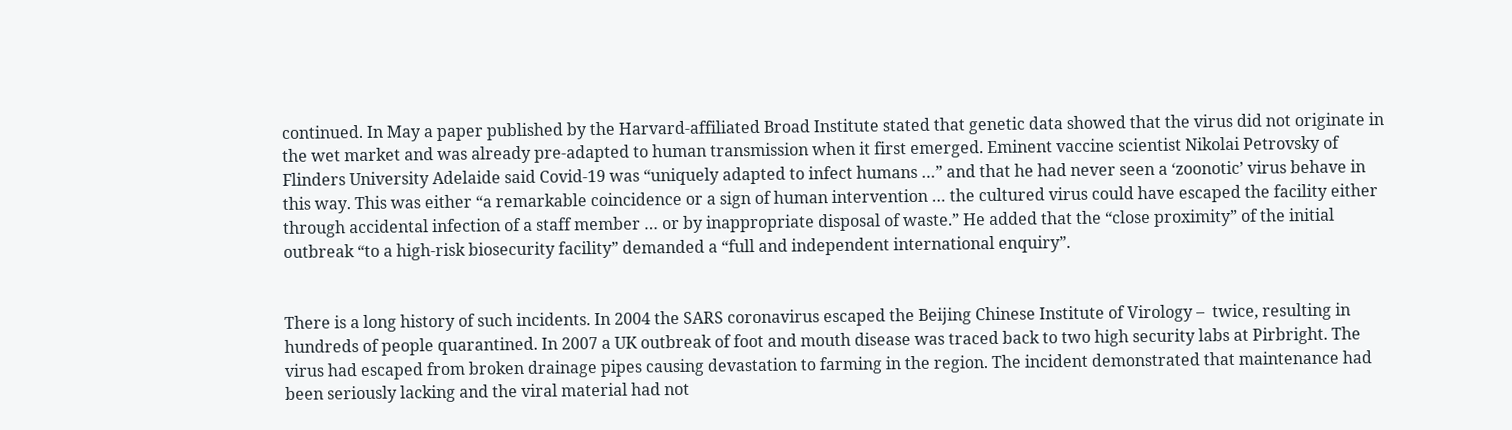continued. In May a paper published by the Harvard-affiliated Broad Institute stated that genetic data showed that the virus did not originate in the wet market and was already pre-adapted to human transmission when it first emerged. Eminent vaccine scientist Nikolai Petrovsky of Flinders University Adelaide said Covid-19 was “uniquely adapted to infect humans …” and that he had never seen a ‘zoonotic’ virus behave in this way. This was either “a remarkable coincidence or a sign of human intervention … the cultured virus could have escaped the facility either through accidental infection of a staff member … or by inappropriate disposal of waste.” He added that the “close proximity” of the initial outbreak “to a high-risk biosecurity facility” demanded a “full and independent international enquiry”.


There is a long history of such incidents. In 2004 the SARS coronavirus escaped the Beijing Chinese Institute of Virology –  twice, resulting in hundreds of people quarantined. In 2007 a UK outbreak of foot and mouth disease was traced back to two high security labs at Pirbright. The virus had escaped from broken drainage pipes causing devastation to farming in the region. The incident demonstrated that maintenance had been seriously lacking and the viral material had not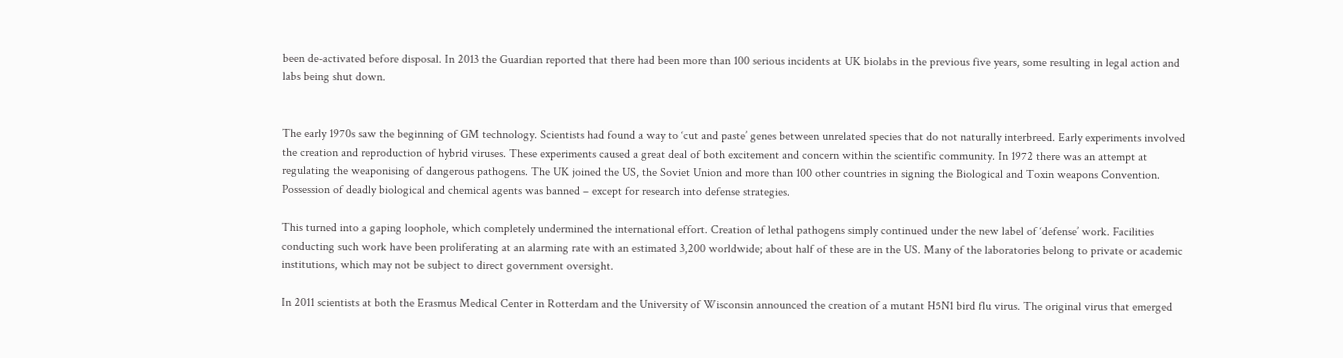been de-activated before disposal. In 2013 the Guardian reported that there had been more than 100 serious incidents at UK biolabs in the previous five years, some resulting in legal action and labs being shut down.


The early 1970s saw the beginning of GM technology. Scientists had found a way to ‘cut and paste’ genes between unrelated species that do not naturally interbreed. Early experiments involved the creation and reproduction of hybrid viruses. These experiments caused a great deal of both excitement and concern within the scientific community. In 1972 there was an attempt at regulating the weaponising of dangerous pathogens. The UK joined the US, the Soviet Union and more than 100 other countries in signing the Biological and Toxin weapons Convention. Possession of deadly biological and chemical agents was banned – except for research into defense strategies.

This turned into a gaping loophole, which completely undermined the international effort. Creation of lethal pathogens simply continued under the new label of ‘defense’ work. Facilities conducting such work have been proliferating at an alarming rate with an estimated 3,200 worldwide; about half of these are in the US. Many of the laboratories belong to private or academic institutions, which may not be subject to direct government oversight.

In 2011 scientists at both the Erasmus Medical Center in Rotterdam and the University of Wisconsin announced the creation of a mutant H5N1 bird flu virus. The original virus that emerged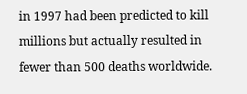in 1997 had been predicted to kill millions but actually resulted in fewer than 500 deaths worldwide.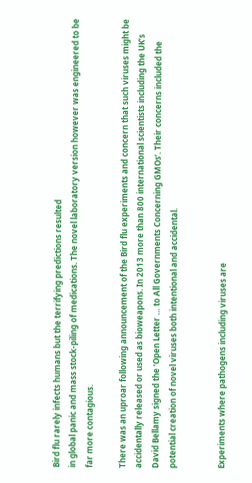Bird flu rarely infects humans but the terrifying predictions resulted
in global panic and mass stock-piling of medications. The novel laboratory version however was engineered to be far more contagious.

There was an uproar following announcement of the Bird flu experiments and concern that such viruses might be accidentally released or used as bioweapons. In 2013 more than 800 international scientists including the UK’s David Bellamy signed the ‘Open Letter … to All Governments Concerning GMOs’. Their concerns included the potential creation of novel viruses both intentional and accidental.


Experiments where pathogens including viruses are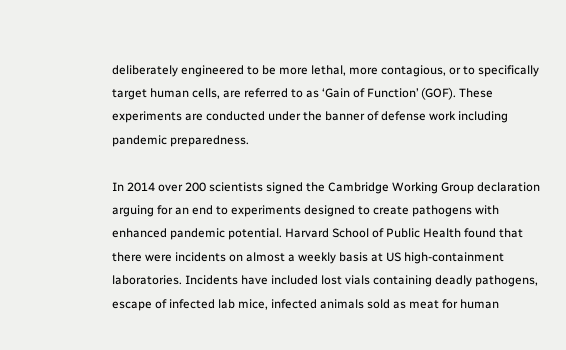deliberately engineered to be more lethal, more contagious, or to specifically target human cells, are referred to as ‘Gain of Function’ (GOF). These experiments are conducted under the banner of defense work including pandemic preparedness.

In 2014 over 200 scientists signed the Cambridge Working Group declaration arguing for an end to experiments designed to create pathogens with enhanced pandemic potential. Harvard School of Public Health found that there were incidents on almost a weekly basis at US high-containment laboratories. Incidents have included lost vials containing deadly pathogens, escape of infected lab mice, infected animals sold as meat for human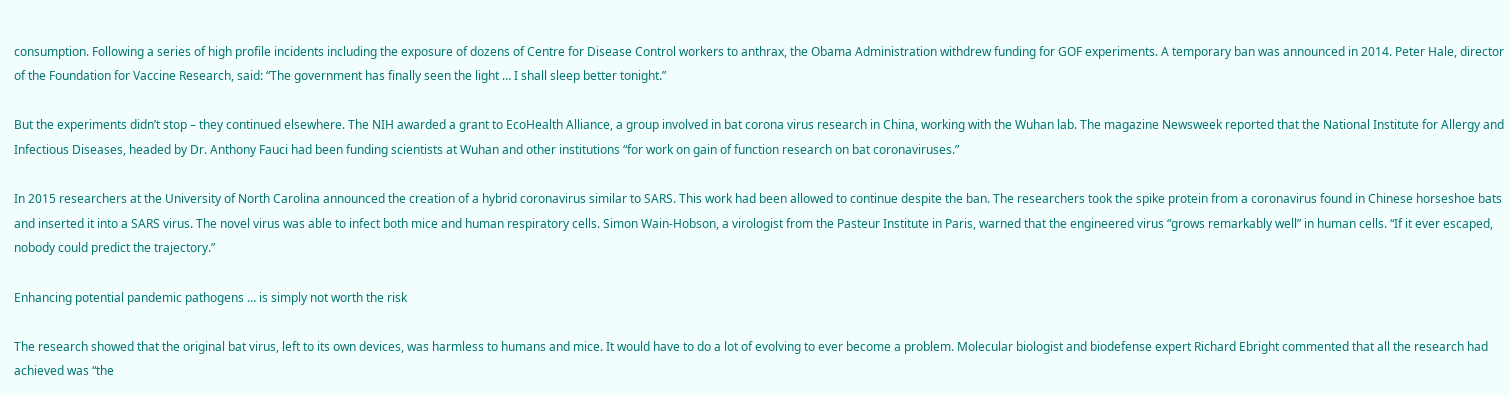consumption. Following a series of high profile incidents including the exposure of dozens of Centre for Disease Control workers to anthrax, the Obama Administration withdrew funding for GOF experiments. A temporary ban was announced in 2014. Peter Hale, director of the Foundation for Vaccine Research, said: “The government has finally seen the light … I shall sleep better tonight.”

But the experiments didn’t stop – they continued elsewhere. The NIH awarded a grant to EcoHealth Alliance, a group involved in bat corona virus research in China, working with the Wuhan lab. The magazine Newsweek reported that the National Institute for Allergy and Infectious Diseases, headed by Dr. Anthony Fauci had been funding scientists at Wuhan and other institutions “for work on gain of function research on bat coronaviruses.”

In 2015 researchers at the University of North Carolina announced the creation of a hybrid coronavirus similar to SARS. This work had been allowed to continue despite the ban. The researchers took the spike protein from a coronavirus found in Chinese horseshoe bats and inserted it into a SARS virus. The novel virus was able to infect both mice and human respiratory cells. Simon Wain-Hobson, a virologist from the Pasteur Institute in Paris, warned that the engineered virus “grows remarkably well” in human cells. “If it ever escaped, nobody could predict the trajectory.”

Enhancing potential pandemic pathogens … is simply not worth the risk

The research showed that the original bat virus, left to its own devices, was harmless to humans and mice. It would have to do a lot of evolving to ever become a problem. Molecular biologist and biodefense expert Richard Ebright commented that all the research had achieved was “the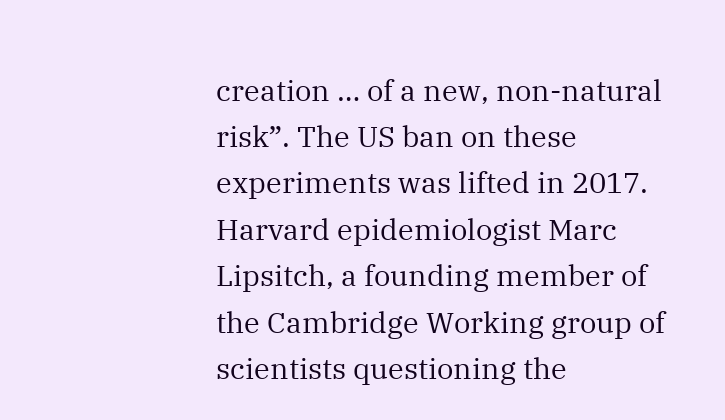creation … of a new, non-natural risk”. The US ban on these experiments was lifted in 2017. Harvard epidemiologist Marc Lipsitch, a founding member of the Cambridge Working group of scientists questioning the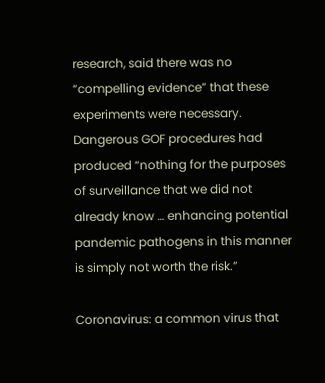research, said there was no “compelling evidence” that these experiments were necessary. Dangerous GOF procedures had produced “nothing for the purposes of surveillance that we did not already know … enhancing potential pandemic pathogens in this manner is simply not worth the risk.”

Coronavirus: a common virus that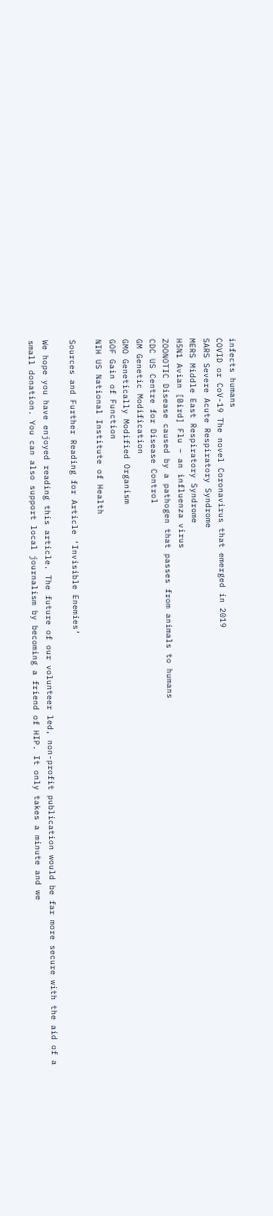infects humans
COVID or CoV-19 The novel Coronavirus that emerged in 2019
SARS Severe Acute Respiratory Syndrome
MERS Middle East Respiratory Syndrome
H5N1 Avian [Bird] Flu – an influenza virus
ZOONOTIC Disease caused by a pathogen that passes from animals to humans
CDC US Centre for Disease Control
GM Genetic Modification
GMO Genetically Modified Organism
GOF Gain of Function
NIH US National Institute of Health

Sources and Further Reading for Article ‘Invisible Enemies‘

We hope you have enjoyed reading this article. The future of our volunteer led, non-profit publication would be far more secure with the aid of a small donation. You can also support local journalism by becoming a friend of HIP. It only takes a minute and we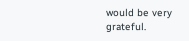would be very grateful.